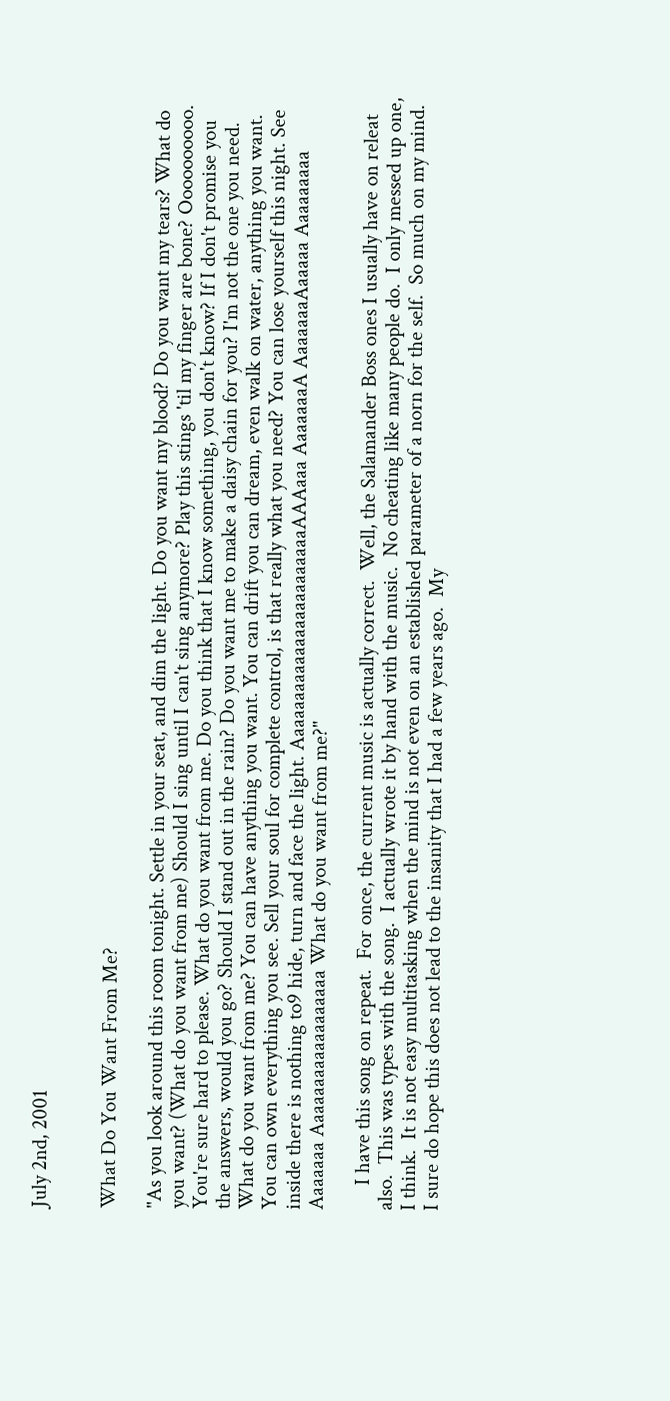July 2nd, 2001


What Do You Want From Me?

"As you look around this room tonight. Settle in your seat, and dim the light. Do you want my blood? Do you want my tears? What do you want? (What do you want from me) Should I sing until I can't sing anymore? Play this stings 'til my finger are bone? Oooooooooo. You're sure hard to please. What do you want from me. Do you think that I know something, you don't know? If I don't promise you the answers, would you go? Should I stand out in the rain? Do you want me to make a daisy chain for you? I'm not the one you need. What do you want from me? You can have anything you want. You can drift you can dream, even walk on water, anything you want. You can own everything you see. Sell your soul for complete control, is that really what you need? You can lose yourself this night. See inside there is nothing to9 hide, turn and face the light. AaaaaaaaaaaaaaaaaaaaaaaaAAAaaa AaaaaaaA AaaaaaaAaaaaa Aaaaaaaaa Aaaaaaa Aaaaaaaaaaaaaaaaaa What do you want from me?"

     I have this song on repeat.  For once, the current music is actually correct.  Well, the Salamander Boss ones I usually have on releat also.  This was types with the song.  I actually wrote it by hand with the music.  No cheating like many people do.  I only messed up one, I think.  It is not easy multitasking when the mind is not even on an established parameter of a norn for the self.  So much on my mind.  I sure do hope this does not lead to the insanity that I had a few years ago.  My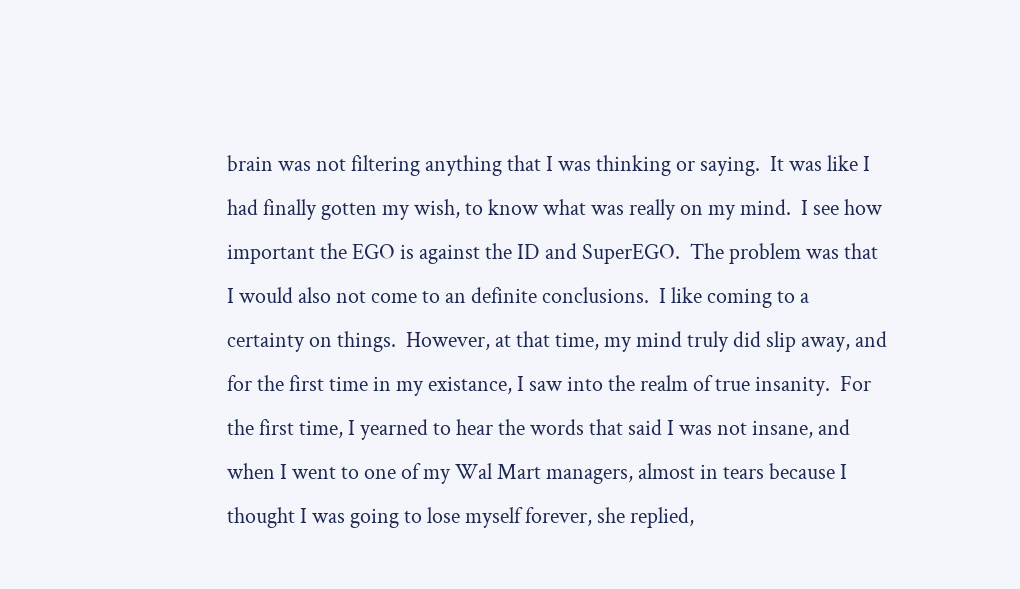brain was not filtering anything that I was thinking or saying.  It was like I had finally gotten my wish, to know what was really on my mind.  I see how important the EGO is against the ID and SuperEGO.  The problem was that I would also not come to an definite conclusions.  I like coming to a certainty on things.  However, at that time, my mind truly did slip away, and for the first time in my existance, I saw into the realm of true insanity.  For the first time, I yearned to hear the words that said I was not insane, and when I went to one of my Wal Mart managers, almost in tears because I thought I was going to lose myself forever, she replied,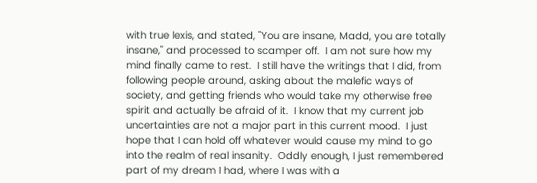with true lexis, and stated, "You are insane, Madd, you are totally insane," and processed to scamper off.  I am not sure how my mind finally came to rest.  I still have the writings that I did, from following people around, asking about the malefic ways of society, and getting friends who would take my otherwise free spirit and actually be afraid of it.  I know that my current job uncertainties are not a major part in this current mood.  I just hope that I can hold off whatever would cause my mind to go into the realm of real insanity.  Oddly enough, I just remembered part of my dream I had, where I was with a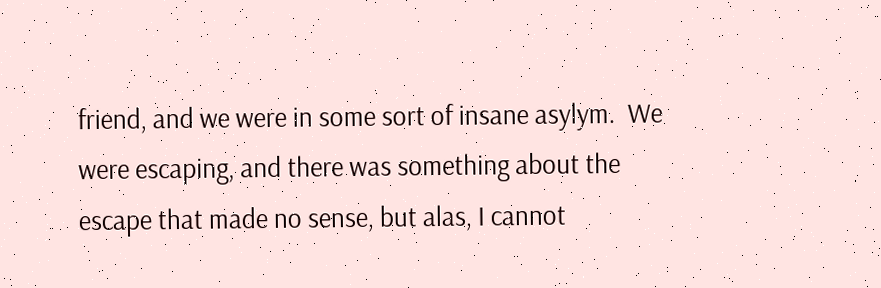friend, and we were in some sort of insane asylym.  We were escaping, and there was something about the escape that made no sense, but alas, I cannot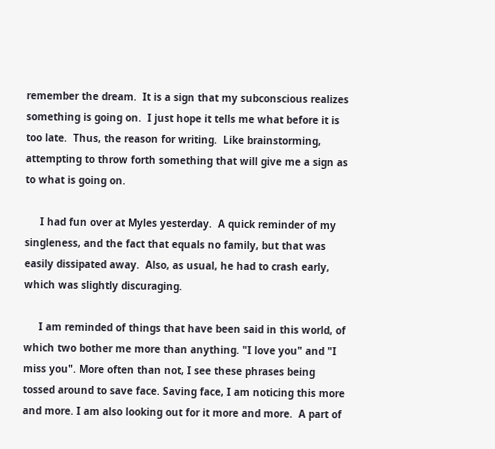remember the dream.  It is a sign that my subconscious realizes something is going on.  I just hope it tells me what before it is too late.  Thus, the reason for writing.  Like brainstorming, attempting to throw forth something that will give me a sign as to what is going on.

     I had fun over at Myles yesterday.  A quick reminder of my singleness, and the fact that equals no family, but that was easily dissipated away.  Also, as usual, he had to crash early, which was slightly discuraging.

     I am reminded of things that have been said in this world, of which two bother me more than anything. "I love you" and "I miss you". More often than not, I see these phrases being tossed around to save face. Saving face, I am noticing this more and more. I am also looking out for it more and more.  A part of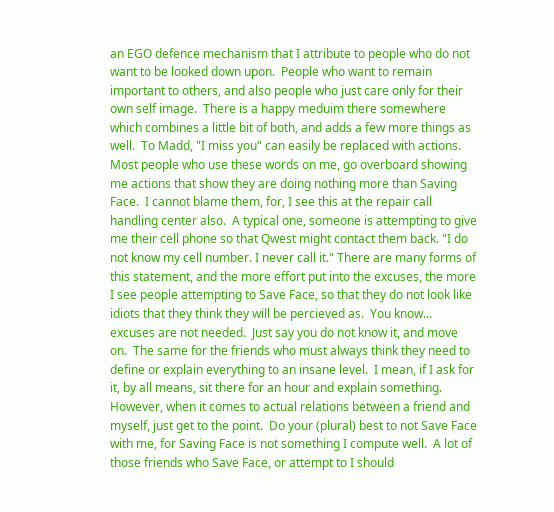an EGO defence mechanism that I attribute to people who do not want to be looked down upon.  People who want to remain important to others, and also people who just care only for their own self image.  There is a happy meduim there somewhere which combines a little bit of both, and adds a few more things as well.  To Madd, "I miss you" can easily be replaced with actions.  Most people who use these words on me, go overboard showing me actions that show they are doing nothing more than Saving Face.  I cannot blame them, for, I see this at the repair call handling center also.  A typical one, someone is attempting to give me their cell phone so that Qwest might contact them back. "I do not know my cell number. I never call it." There are many forms of this statement, and the more effort put into the excuses, the more I see people attempting to Save Face, so that they do not look like idiots that they think they will be percieved as.  You know... excuses are not needed.  Just say you do not know it, and move on.  The same for the friends who must always think they need to define or explain everything to an insane level.  I mean, if I ask for it, by all means, sit there for an hour and explain something.  However, when it comes to actual relations between a friend and myself, just get to the point.  Do your (plural) best to not Save Face with me, for Saving Face is not something I compute well.  A lot of those friends who Save Face, or attempt to I should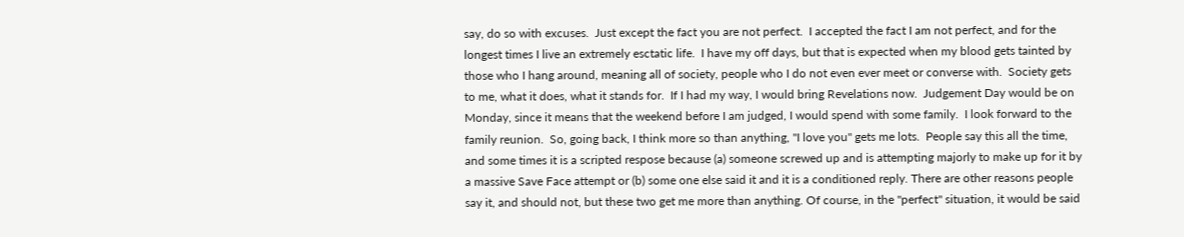say, do so with excuses.  Just except the fact you are not perfect.  I accepted the fact I am not perfect, and for the longest times I live an extremely esctatic life.  I have my off days, but that is expected when my blood gets tainted by those who I hang around, meaning all of society, people who I do not even ever meet or converse with.  Society gets to me, what it does, what it stands for.  If I had my way, I would bring Revelations now.  Judgement Day would be on Monday, since it means that the weekend before I am judged, I would spend with some family.  I look forward to the family reunion.  So, going back, I think more so than anything, "I love you" gets me lots.  People say this all the time, and some times it is a scripted respose because (a) someone screwed up and is attempting majorly to make up for it by a massive Save Face attempt or (b) some one else said it and it is a conditioned reply. There are other reasons people say it, and should not, but these two get me more than anything. Of course, in the "perfect" situation, it would be said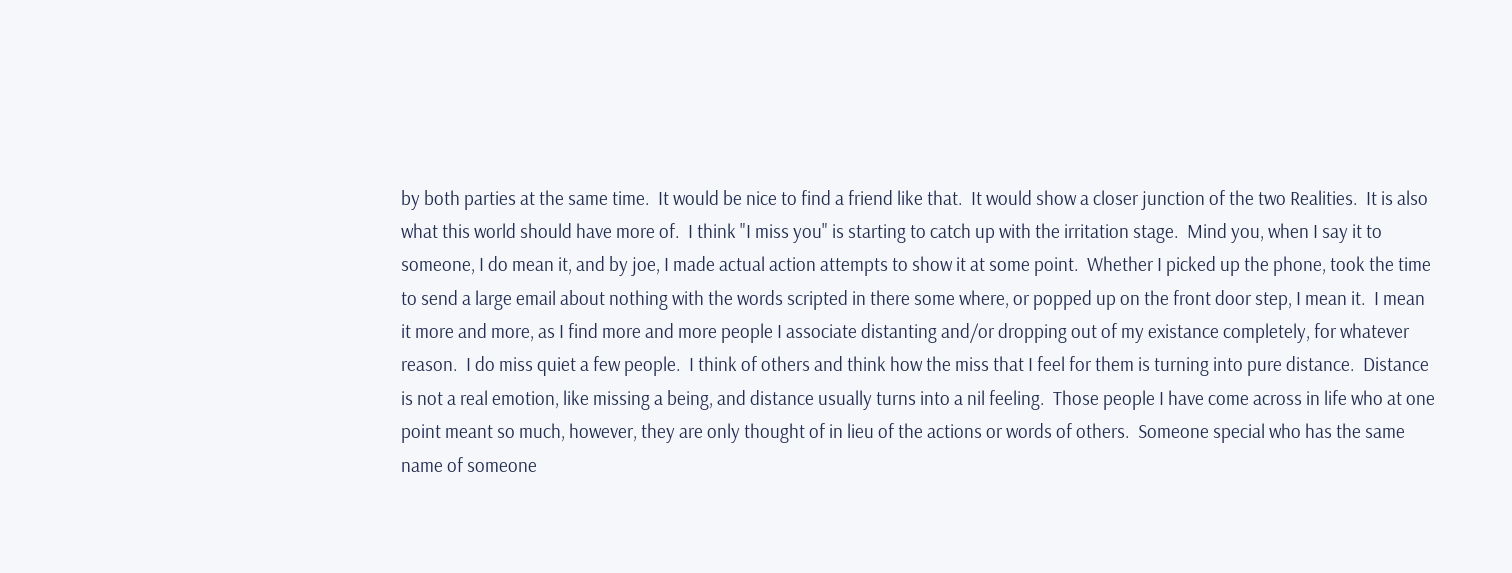by both parties at the same time.  It would be nice to find a friend like that.  It would show a closer junction of the two Realities.  It is also what this world should have more of.  I think "I miss you" is starting to catch up with the irritation stage.  Mind you, when I say it to someone, I do mean it, and by joe, I made actual action attempts to show it at some point.  Whether I picked up the phone, took the time to send a large email about nothing with the words scripted in there some where, or popped up on the front door step, I mean it.  I mean it more and more, as I find more and more people I associate distanting and/or dropping out of my existance completely, for whatever reason.  I do miss quiet a few people.  I think of others and think how the miss that I feel for them is turning into pure distance.  Distance is not a real emotion, like missing a being, and distance usually turns into a nil feeling.  Those people I have come across in life who at one point meant so much, however, they are only thought of in lieu of the actions or words of others.  Someone special who has the same name of someone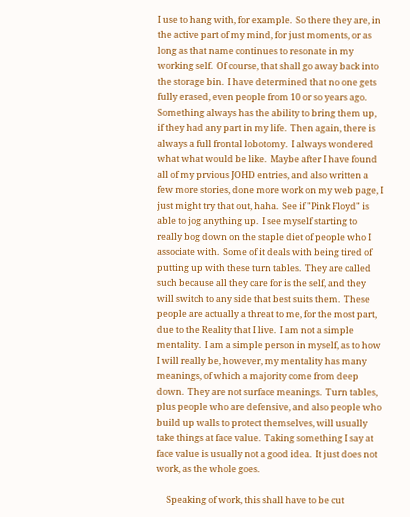I use to hang with, for example.  So there they are, in the active part of my mind, for just moments, or as long as that name continues to resonate in my working self.  Of course, that shall go away back into the storage bin.  I have determined that no one gets fully erased, even people from 10 or so years ago.  Something always has the ability to bring them up, if they had any part in my life.  Then again, there is always a full frontal lobotomy.  I always wondered what what would be like.  Maybe after I have found all of my prvious JOHD entries, and also written a few more stories, done more work on my web page, I just might try that out, haha.  See if "Pink Floyd" is able to jog anything up.  I see myself starting to really bog down on the staple diet of people who I associate with.  Some of it deals with being tired of putting up with these turn tables.  They are called such because all they care for is the self, and they will switch to any side that best suits them.  These people are actually a threat to me, for the most part, due to the Reality that I live.  I am not a simple mentality.  I am a simple person in myself, as to how I will really be, however, my mentality has many meanings, of which a majority come from deep down.  They are not surface meanings.  Turn tables, plus people who are defensive, and also people who build up walls to protect themselves, will usually take things at face value.  Taking something I say at face value is usually not a good idea.  It just does not work, as the whole goes.

     Speaking of work, this shall have to be cut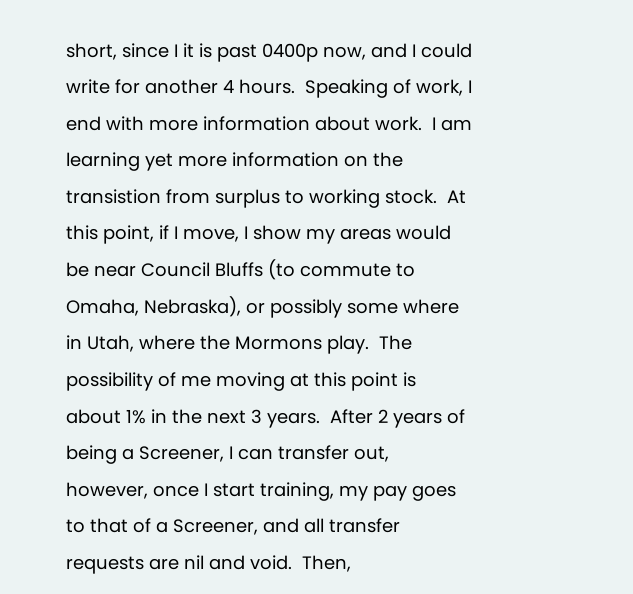short, since I it is past 0400p now, and I could write for another 4 hours.  Speaking of work, I end with more information about work.  I am learning yet more information on the transistion from surplus to working stock.  At this point, if I move, I show my areas would be near Council Bluffs (to commute to Omaha, Nebraska), or possibly some where in Utah, where the Mormons play.  The possibility of me moving at this point is about 1% in the next 3 years.  After 2 years of being a Screener, I can transfer out, however, once I start training, my pay goes to that of a Screener, and all transfer requests are nil and void.  Then,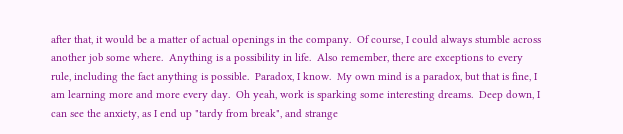after that, it would be a matter of actual openings in the company.  Of course, I could always stumble across another job some where.  Anything is a possibility in life.  Also remember, there are exceptions to every rule, including the fact anything is possible.  Paradox, I know.  My own mind is a paradox, but that is fine, I am learning more and more every day.  Oh yeah, work is sparking some interesting dreams.  Deep down, I can see the anxiety, as I end up "tardy from break", and strange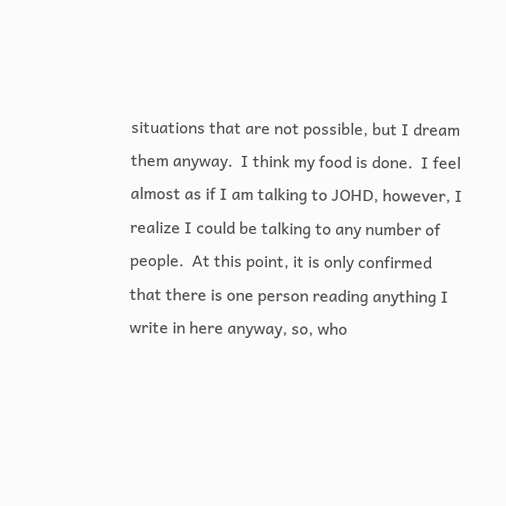situations that are not possible, but I dream them anyway.  I think my food is done.  I feel almost as if I am talking to JOHD, however, I realize I could be talking to any number of people.  At this point, it is only confirmed that there is one person reading anything I write in here anyway, so, who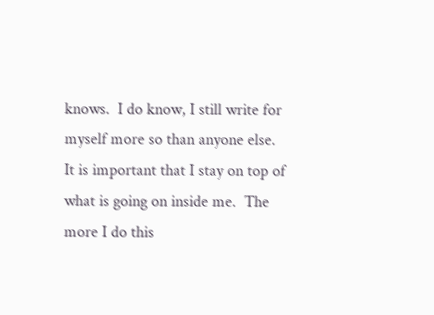knows.  I do know, I still write for myself more so than anyone else.  It is important that I stay on top of what is going on inside me.  The more I do this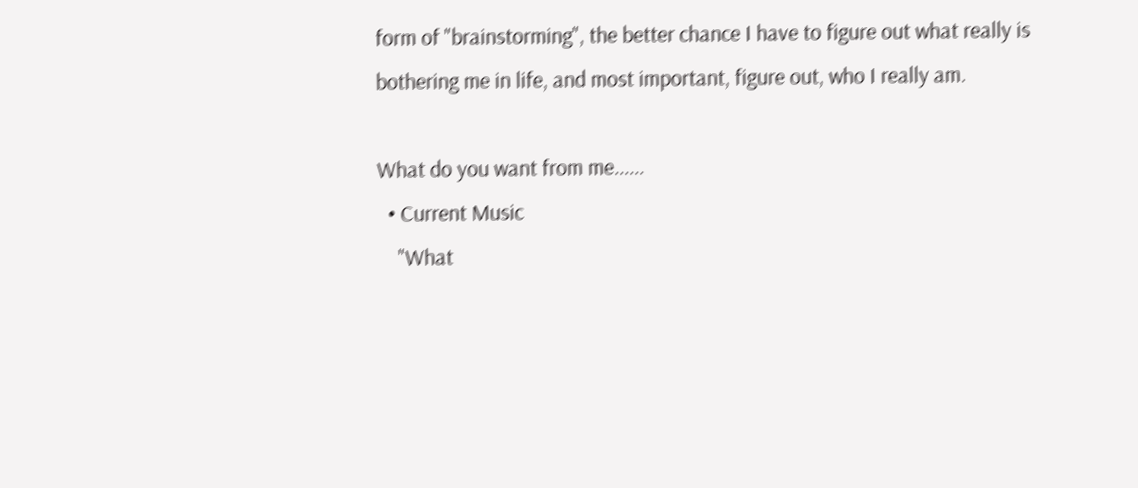form of "brainstorming", the better chance I have to figure out what really is bothering me in life, and most important, figure out, who I really am.

What do you want from me......
  • Current Music
    "What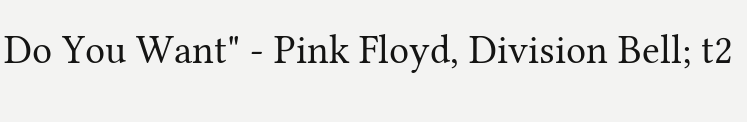Do You Want" - Pink Floyd, Division Bell; t2